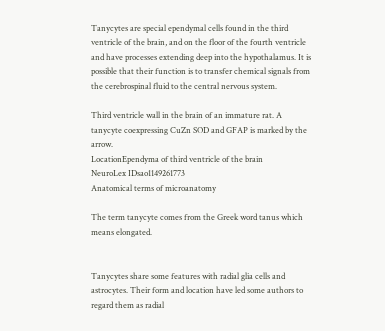Tanycytes are special ependymal cells found in the third ventricle of the brain, and on the floor of the fourth ventricle and have processes extending deep into the hypothalamus. It is possible that their function is to transfer chemical signals from the cerebrospinal fluid to the central nervous system.

Third ventricle wall in the brain of an immature rat. A tanycyte coexpressing CuZn SOD and GFAP is marked by the arrow.
LocationEpendyma of third ventricle of the brain
NeuroLex IDsao1149261773
Anatomical terms of microanatomy

The term tanycyte comes from the Greek word tanus which means elongated.


Tanycytes share some features with radial glia cells and astrocytes. Their form and location have led some authors to regard them as radial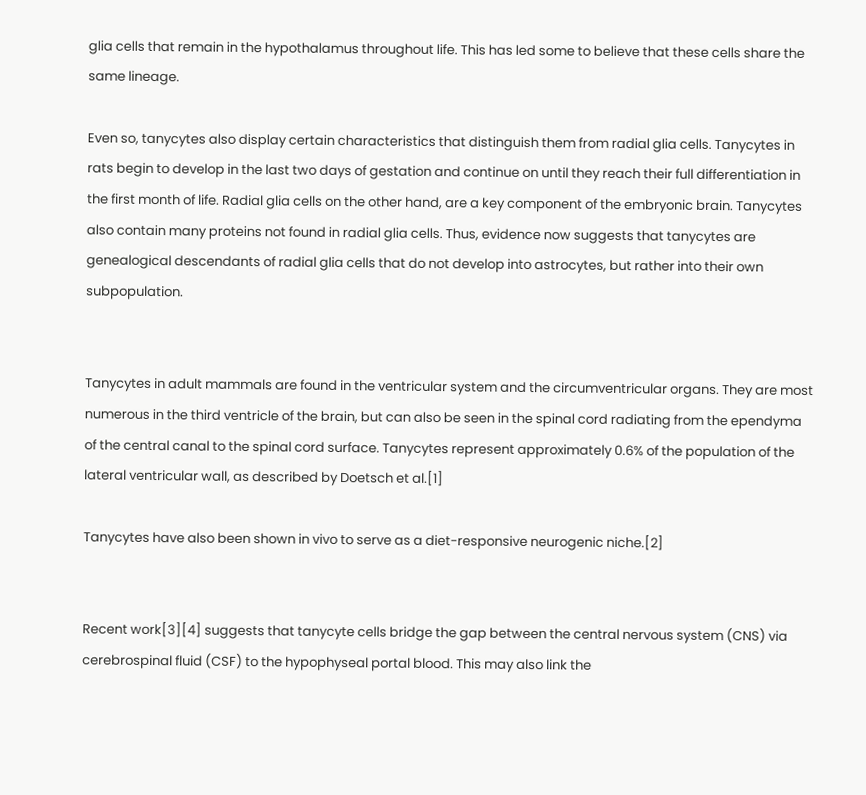glia cells that remain in the hypothalamus throughout life. This has led some to believe that these cells share the same lineage.

Even so, tanycytes also display certain characteristics that distinguish them from radial glia cells. Tanycytes in rats begin to develop in the last two days of gestation and continue on until they reach their full differentiation in the first month of life. Radial glia cells on the other hand, are a key component of the embryonic brain. Tanycytes also contain many proteins not found in radial glia cells. Thus, evidence now suggests that tanycytes are genealogical descendants of radial glia cells that do not develop into astrocytes, but rather into their own subpopulation.


Tanycytes in adult mammals are found in the ventricular system and the circumventricular organs. They are most numerous in the third ventricle of the brain, but can also be seen in the spinal cord radiating from the ependyma of the central canal to the spinal cord surface. Tanycytes represent approximately 0.6% of the population of the lateral ventricular wall, as described by Doetsch et al.[1]

Tanycytes have also been shown in vivo to serve as a diet-responsive neurogenic niche.[2]


Recent work[3][4] suggests that tanycyte cells bridge the gap between the central nervous system (CNS) via cerebrospinal fluid (CSF) to the hypophyseal portal blood. This may also link the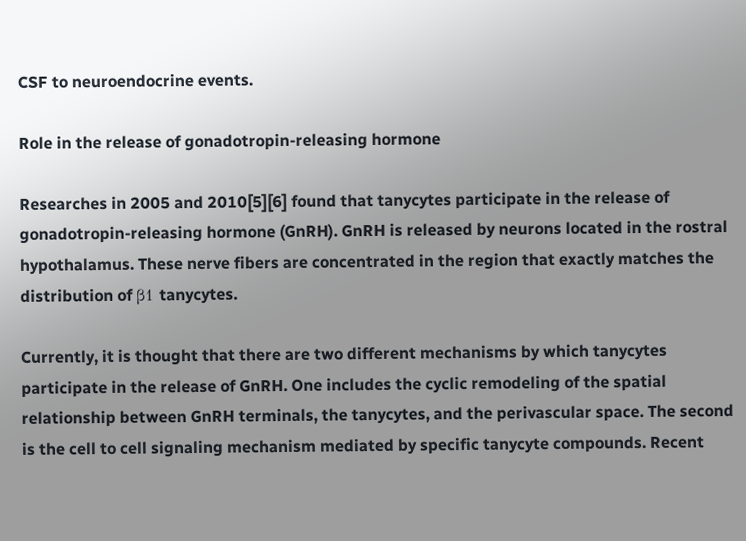CSF to neuroendocrine events.

Role in the release of gonadotropin-releasing hormone

Researches in 2005 and 2010[5][6] found that tanycytes participate in the release of gonadotropin-releasing hormone (GnRH). GnRH is released by neurons located in the rostral hypothalamus. These nerve fibers are concentrated in the region that exactly matches the distribution of β1 tanycytes.

Currently, it is thought that there are two different mechanisms by which tanycytes participate in the release of GnRH. One includes the cyclic remodeling of the spatial relationship between GnRH terminals, the tanycytes, and the perivascular space. The second is the cell to cell signaling mechanism mediated by specific tanycyte compounds. Recent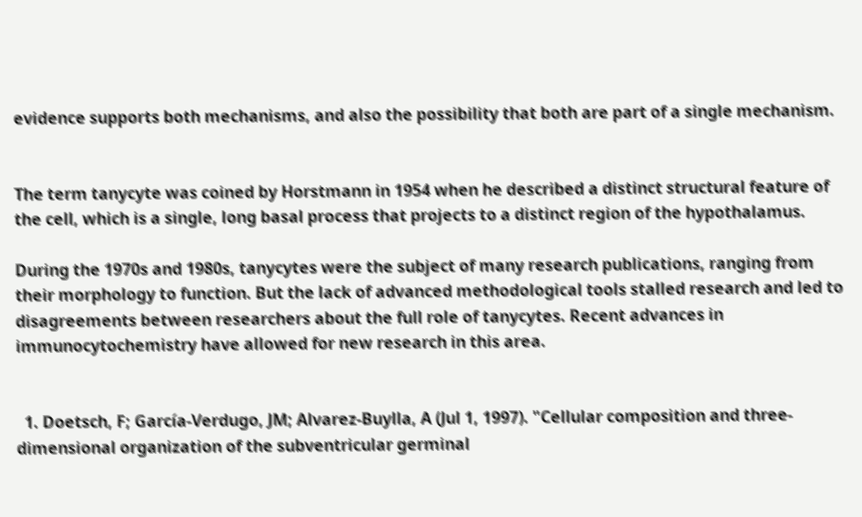evidence supports both mechanisms, and also the possibility that both are part of a single mechanism.


The term tanycyte was coined by Horstmann in 1954 when he described a distinct structural feature of the cell, which is a single, long basal process that projects to a distinct region of the hypothalamus.

During the 1970s and 1980s, tanycytes were the subject of many research publications, ranging from their morphology to function. But the lack of advanced methodological tools stalled research and led to disagreements between researchers about the full role of tanycytes. Recent advances in immunocytochemistry have allowed for new research in this area.


  1. Doetsch, F; García-Verdugo, JM; Alvarez-Buylla, A (Jul 1, 1997). "Cellular composition and three-dimensional organization of the subventricular germinal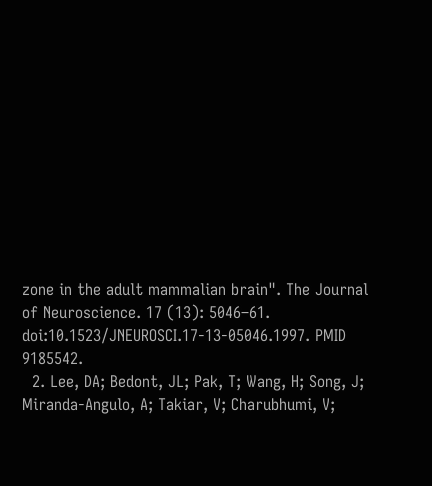zone in the adult mammalian brain". The Journal of Neuroscience. 17 (13): 5046–61. doi:10.1523/JNEUROSCI.17-13-05046.1997. PMID 9185542.
  2. Lee, DA; Bedont, JL; Pak, T; Wang, H; Song, J; Miranda-Angulo, A; Takiar, V; Charubhumi, V;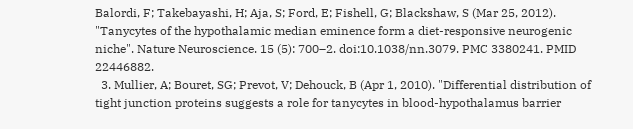Balordi, F; Takebayashi, H; Aja, S; Ford, E; Fishell, G; Blackshaw, S (Mar 25, 2012). "Tanycytes of the hypothalamic median eminence form a diet-responsive neurogenic niche". Nature Neuroscience. 15 (5): 700–2. doi:10.1038/nn.3079. PMC 3380241. PMID 22446882.
  3. Mullier, A; Bouret, SG; Prevot, V; Dehouck, B (Apr 1, 2010). "Differential distribution of tight junction proteins suggests a role for tanycytes in blood-hypothalamus barrier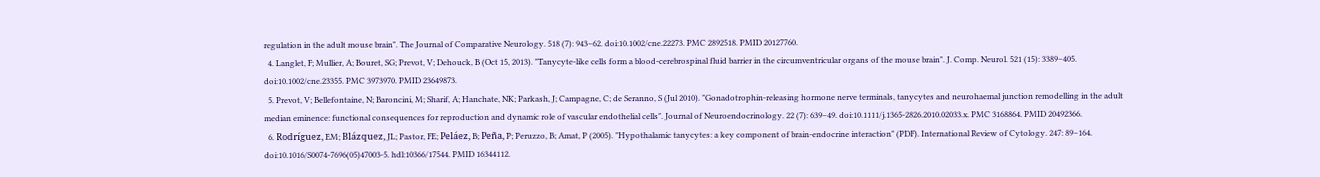regulation in the adult mouse brain". The Journal of Comparative Neurology. 518 (7): 943–62. doi:10.1002/cne.22273. PMC 2892518. PMID 20127760.
  4. Langlet, F; Mullier, A; Bouret, SG; Prevot, V; Dehouck, B (Oct 15, 2013). "Tanycyte-like cells form a blood-cerebrospinal fluid barrier in the circumventricular organs of the mouse brain". J. Comp. Neurol. 521 (15): 3389–405. doi:10.1002/cne.23355. PMC 3973970. PMID 23649873.
  5. Prevot, V; Bellefontaine, N; Baroncini, M; Sharif, A; Hanchate, NK; Parkash, J; Campagne, C; de Seranno, S (Jul 2010). "Gonadotrophin-releasing hormone nerve terminals, tanycytes and neurohaemal junction remodelling in the adult median eminence: functional consequences for reproduction and dynamic role of vascular endothelial cells". Journal of Neuroendocrinology. 22 (7): 639–49. doi:10.1111/j.1365-2826.2010.02033.x. PMC 3168864. PMID 20492366.
  6. Rodríguez, EM; Blázquez, JL; Pastor, FE; Peláez, B; Peña, P; Peruzzo, B; Amat, P (2005). "Hypothalamic tanycytes: a key component of brain-endocrine interaction" (PDF). International Review of Cytology. 247: 89–164. doi:10.1016/S0074-7696(05)47003-5. hdl:10366/17544. PMID 16344112.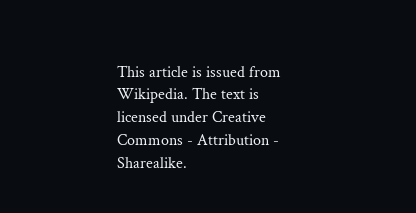This article is issued from Wikipedia. The text is licensed under Creative Commons - Attribution - Sharealike.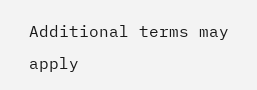Additional terms may apply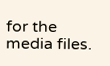for the media files.